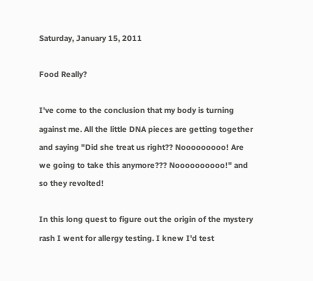Saturday, January 15, 2011

Food Really?

I've come to the conclusion that my body is turning against me. All the little DNA pieces are getting together and saying "Did she treat us right?? Nooooooooo! Are we going to take this anymore??? Noooooooooo!" and so they revolted!

In this long quest to figure out the origin of the mystery rash I went for allergy testing. I knew I'd test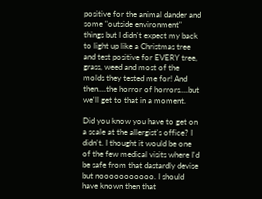positive for the animal dander and some "outside environment" things but I didn't expect my back to light up like a Christmas tree and test positive for EVERY tree, grass, weed and most of the molds they tested me for! And then....the horror of horrors....but we'll get to that in a moment.

Did you know you have to get on a scale at the allergist's office? I didn't. I thought it would be one of the few medical visits where I'd be safe from that dastardly devise but nooooooooooo. I should have known then that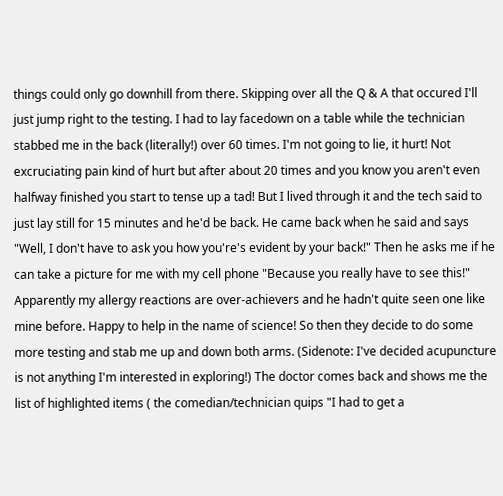things could only go downhill from there. Skipping over all the Q & A that occured I'll just jump right to the testing. I had to lay facedown on a table while the technician stabbed me in the back (literally!) over 60 times. I'm not going to lie, it hurt! Not excruciating pain kind of hurt but after about 20 times and you know you aren't even halfway finished you start to tense up a tad! But I lived through it and the tech said to just lay still for 15 minutes and he'd be back. He came back when he said and says "Well, I don't have to ask you how you're's evident by your back!" Then he asks me if he can take a picture for me with my cell phone "Because you really have to see this!" Apparently my allergy reactions are over-achievers and he hadn't quite seen one like mine before. Happy to help in the name of science! So then they decide to do some more testing and stab me up and down both arms. (Sidenote: I've decided acupuncture is not anything I'm interested in exploring!) The doctor comes back and shows me the list of highlighted items ( the comedian/technician quips "I had to get a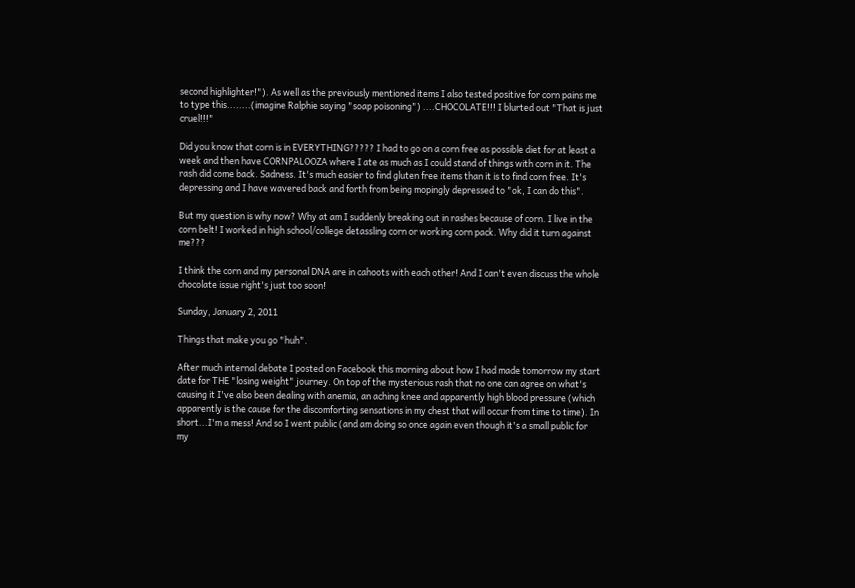second highlighter!"). As well as the previously mentioned items I also tested positive for corn pains me to type this........(imagine Ralphie saying "soap poisoning") ....CHOCOLATE!!! I blurted out "That is just cruel!!!"

Did you know that corn is in EVERYTHING????? I had to go on a corn free as possible diet for at least a week and then have CORNPALOOZA where I ate as much as I could stand of things with corn in it. The rash did come back. Sadness. It's much easier to find gluten free items than it is to find corn free. It's depressing and I have wavered back and forth from being mopingly depressed to "ok, I can do this".

But my question is why now? Why at am I suddenly breaking out in rashes because of corn. I live in the corn belt! I worked in high school/college detassling corn or working corn pack. Why did it turn against me???

I think the corn and my personal DNA are in cahoots with each other! And I can't even discuss the whole chocolate issue right's just too soon!

Sunday, January 2, 2011

Things that make you go "huh".

After much internal debate I posted on Facebook this morning about how I had made tomorrow my start date for THE "losing weight" journey. On top of the mysterious rash that no one can agree on what's causing it I've also been dealing with anemia, an aching knee and apparently high blood pressure (which apparently is the cause for the discomforting sensations in my chest that will occur from time to time). In short...I'm a mess! And so I went public (and am doing so once again even though it's a small public for my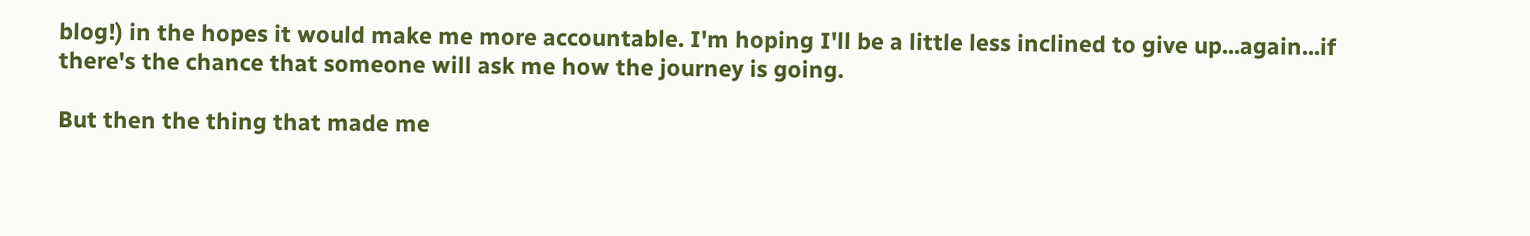blog!) in the hopes it would make me more accountable. I'm hoping I'll be a little less inclined to give up...again...if there's the chance that someone will ask me how the journey is going.

But then the thing that made me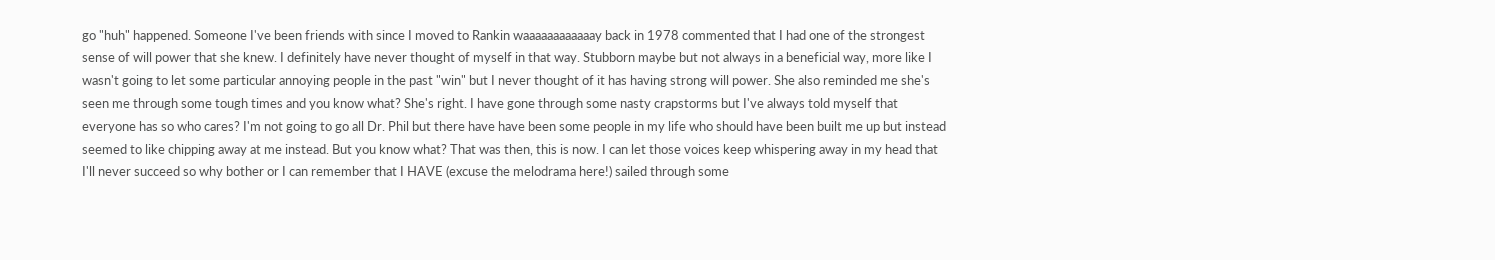go "huh" happened. Someone I've been friends with since I moved to Rankin waaaaaaaaaaaay back in 1978 commented that I had one of the strongest sense of will power that she knew. I definitely have never thought of myself in that way. Stubborn maybe but not always in a beneficial way, more like I wasn't going to let some particular annoying people in the past "win" but I never thought of it has having strong will power. She also reminded me she's seen me through some tough times and you know what? She's right. I have gone through some nasty crapstorms but I've always told myself that everyone has so who cares? I'm not going to go all Dr. Phil but there have have been some people in my life who should have been built me up but instead seemed to like chipping away at me instead. But you know what? That was then, this is now. I can let those voices keep whispering away in my head that I'll never succeed so why bother or I can remember that I HAVE (excuse the melodrama here!) sailed through some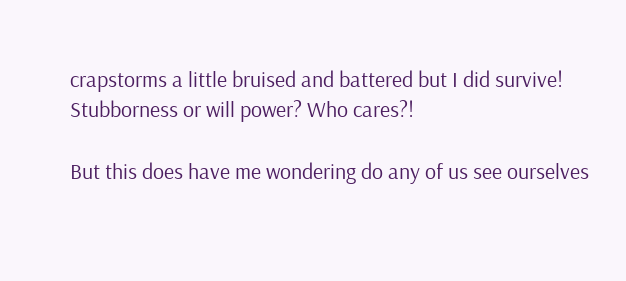crapstorms a little bruised and battered but I did survive! Stubborness or will power? Who cares?!

But this does have me wondering do any of us see ourselves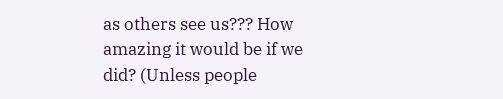as others see us??? How amazing it would be if we did? (Unless people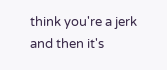think you're a jerk and then it's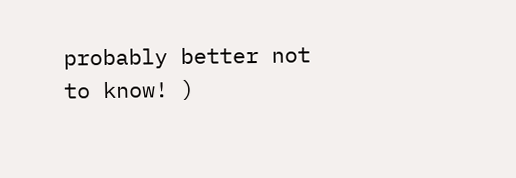probably better not to know! )